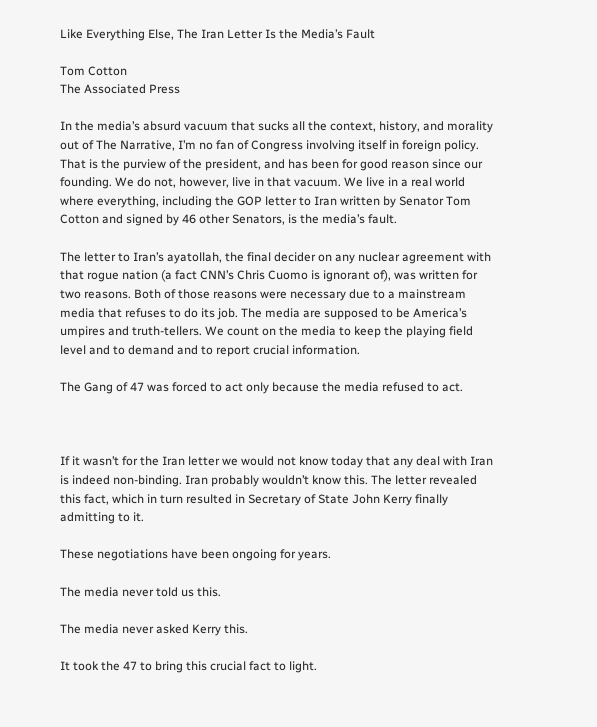Like Everything Else, The Iran Letter Is the Media’s Fault

Tom Cotton
The Associated Press

In the media’s absurd vacuum that sucks all the context, history, and morality out of The Narrative, I’m no fan of Congress involving itself in foreign policy. That is the purview of the president, and has been for good reason since our founding. We do not, however, live in that vacuum. We live in a real world where everything, including the GOP letter to Iran written by Senator Tom Cotton and signed by 46 other Senators, is the media’s fault.

The letter to Iran’s ayatollah, the final decider on any nuclear agreement with that rogue nation (a fact CNN’s Chris Cuomo is ignorant of), was written for two reasons. Both of those reasons were necessary due to a mainstream media that refuses to do its job. The media are supposed to be America’s umpires and truth-tellers. We count on the media to keep the playing field level and to demand and to report crucial information.

The Gang of 47 was forced to act only because the media refused to act.



If it wasn’t for the Iran letter we would not know today that any deal with Iran is indeed non-binding. Iran probably wouldn’t know this. The letter revealed this fact, which in turn resulted in Secretary of State John Kerry finally admitting to it.

These negotiations have been ongoing for years.

The media never told us this.

The media never asked Kerry this.

It took the 47 to bring this crucial fact to light.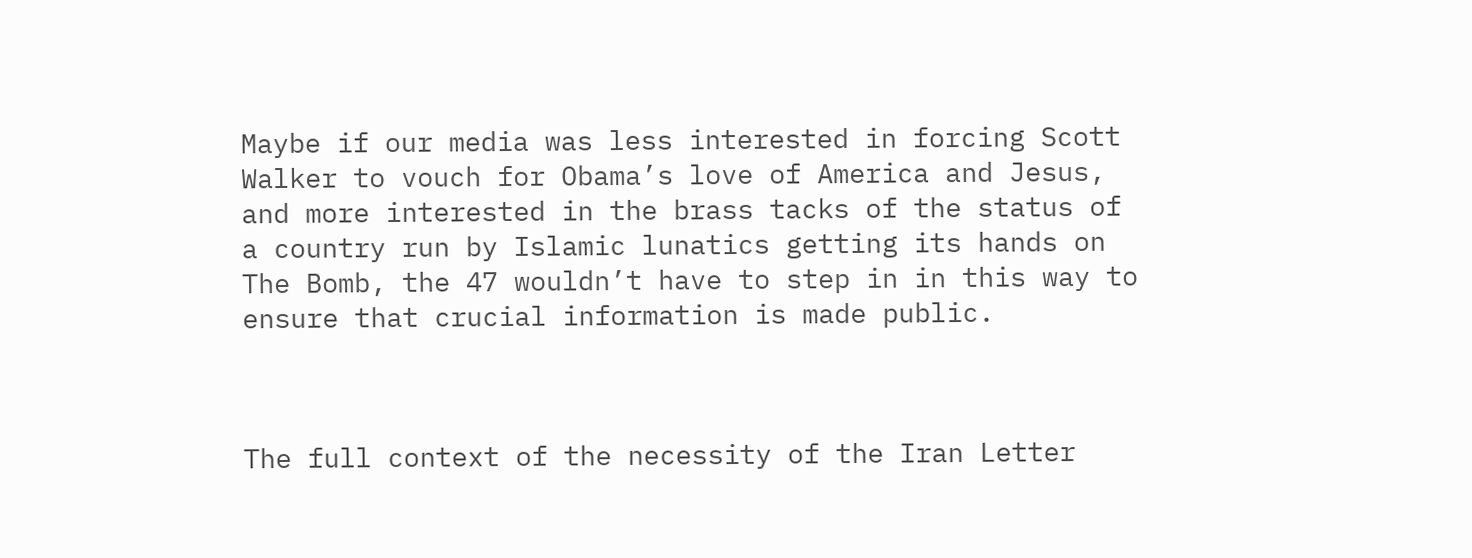Maybe if our media was less interested in forcing Scott Walker to vouch for Obama’s love of America and Jesus, and more interested in the brass tacks of the status of a country run by Islamic lunatics getting its hands on The Bomb, the 47 wouldn’t have to step in in this way to ensure that crucial information is made public.



The full context of the necessity of the Iran Letter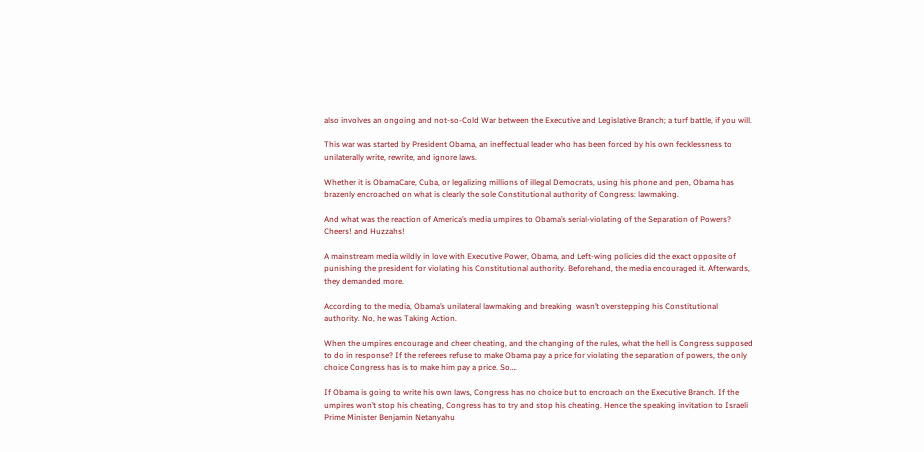also involves an ongoing and not-so-Cold War between the Executive and Legislative Branch; a turf battle, if you will.

This war was started by President Obama, an ineffectual leader who has been forced by his own fecklessness to unilaterally write, rewrite, and ignore laws.

Whether it is ObamaCare, Cuba, or legalizing millions of illegal Democrats, using his phone and pen, Obama has brazenly encroached on what is clearly the sole Constitutional authority of Congress: lawmaking.

And what was the reaction of America’s media umpires to Obama’s serial-violating of the Separation of Powers? Cheers! and Huzzahs!

A mainstream media wildly in love with Executive Power, Obama, and Left-wing policies did the exact opposite of punishing the president for violating his Constitutional authority. Beforehand, the media encouraged it. Afterwards, they demanded more.

According to the media, Obama’s unilateral lawmaking and breaking  wasn’t overstepping his Constitutional authority. No, he was Taking Action.

When the umpires encourage and cheer cheating, and the changing of the rules, what the hell is Congress supposed to do in response? If the referees refuse to make Obama pay a price for violating the separation of powers, the only choice Congress has is to make him pay a price. So….

If Obama is going to write his own laws, Congress has no choice but to encroach on the Executive Branch. If the umpires won’t stop his cheating, Congress has to try and stop his cheating. Hence the speaking invitation to Israeli Prime Minister Benjamin Netanyahu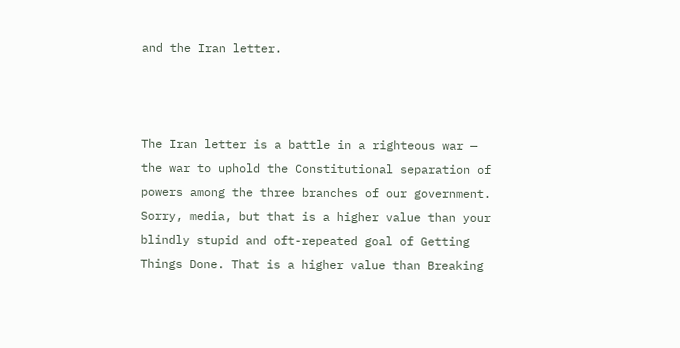and the Iran letter.



The Iran letter is a battle in a righteous war — the war to uphold the Constitutional separation of powers among the three branches of our government. Sorry, media, but that is a higher value than your blindly stupid and oft-repeated goal of Getting Things Done. That is a higher value than Breaking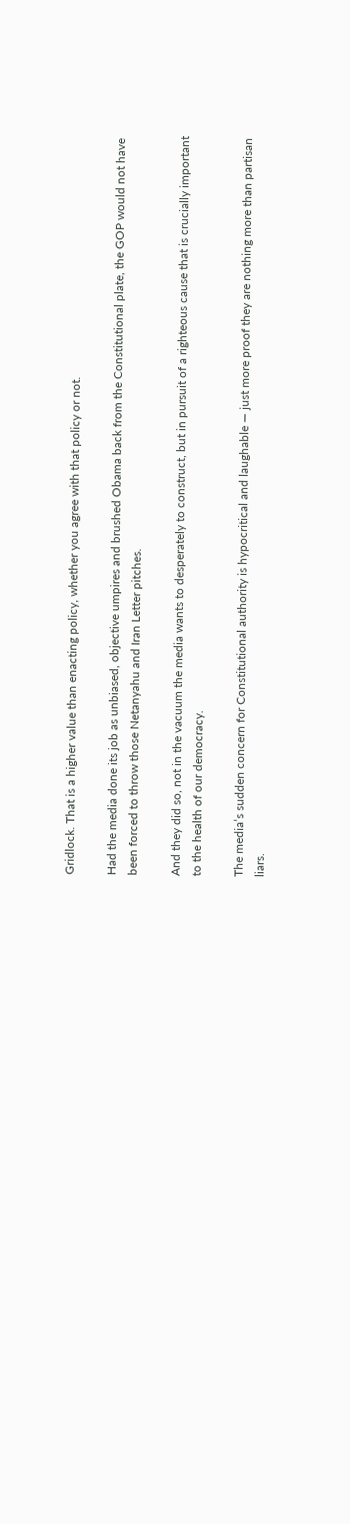Gridlock. That is a higher value than enacting policy, whether you agree with that policy or not.

Had the media done its job as unbiased, objective umpires and brushed Obama back from the Constitutional plate, the GOP would not have been forced to throw those Netanyahu and Iran Letter pitches.

And they did so, not in the vacuum the media wants to desperately to construct, but in pursuit of a righteous cause that is crucially important to the health of our democracy.

The media’s sudden concern for Constitutional authority is hypocritical and laughable — just more proof they are nothing more than partisan liars.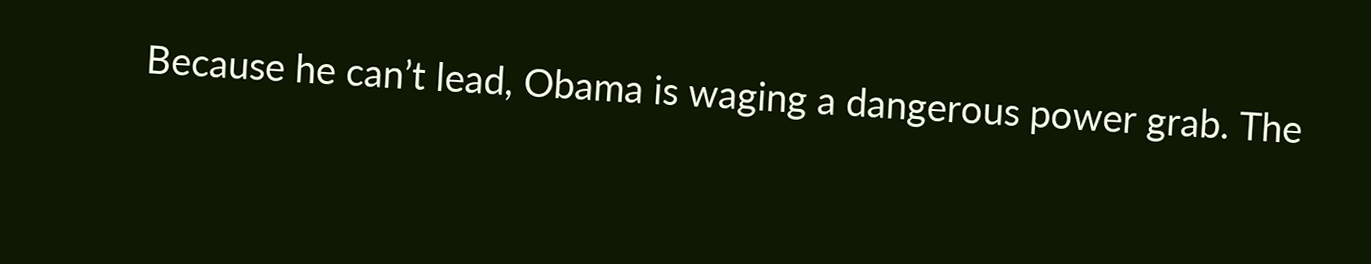Because he can’t lead, Obama is waging a dangerous power grab. The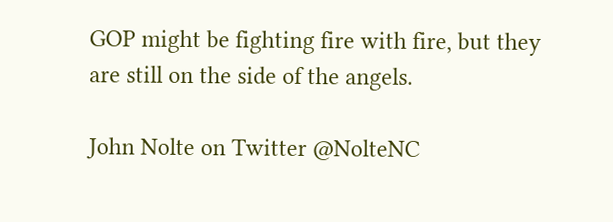GOP might be fighting fire with fire, but they are still on the side of the angels.

John Nolte on Twitter @NolteNC